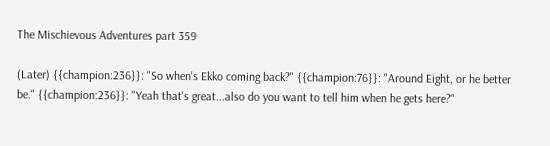The Mischievous Adventures part 359

(Later) {{champion:236}}: "So when's Ekko coming back?" {{champion:76}}: "Around Eight, or he better be." {{champion:236}}: "Yeah that's great...also do you want to tell him when he gets here?"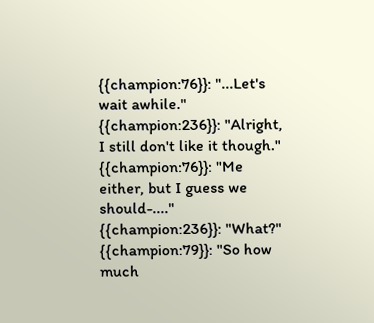{{champion:76}}: "...Let's wait awhile." {{champion:236}}: "Alright, I still don't like it though." {{champion:76}}: "Me either, but I guess we should-...." {{champion:236}}: "What?" {{champion:79}}: "So how much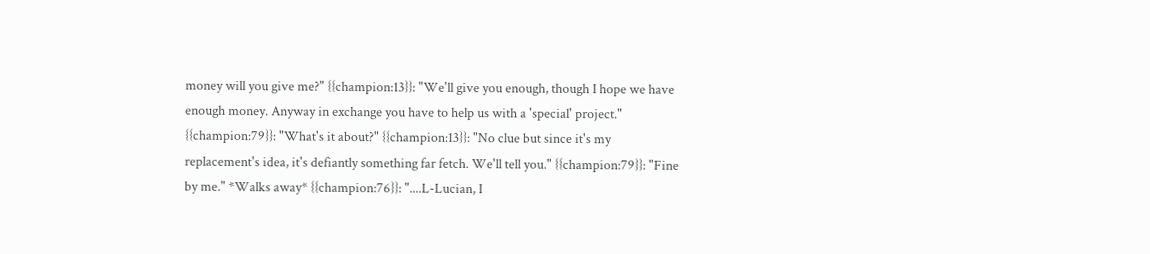money will you give me?" {{champion:13}}: "We'll give you enough, though I hope we have enough money. Anyway in exchange you have to help us with a 'special' project." {{champion:79}}: "What's it about?" {{champion:13}}: "No clue but since it's my replacement's idea, it's defiantly something far fetch. We'll tell you." {{champion:79}}: "Fine by me." *Walks away* {{champion:76}}: "....L-Lucian, I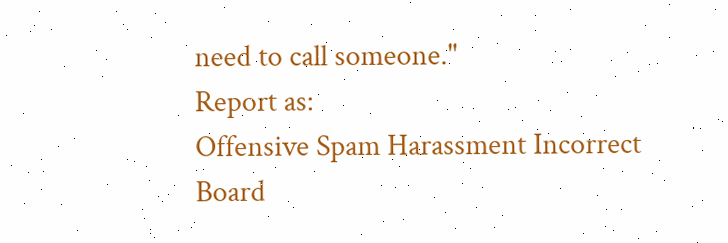need to call someone."
Report as:
Offensive Spam Harassment Incorrect Board